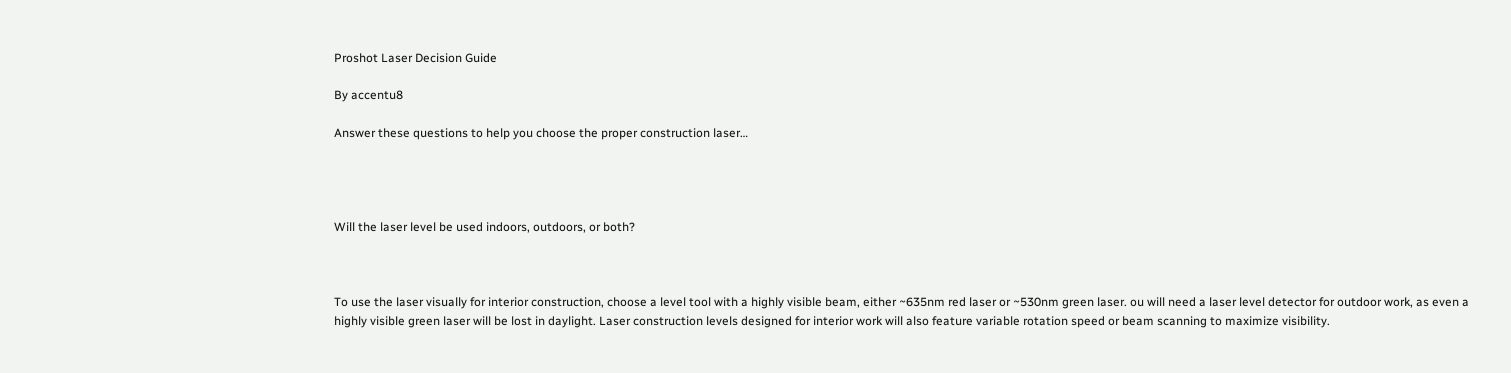Proshot Laser Decision Guide

By accentu8

Answer these questions to help you choose the proper construction laser…




Will the laser level be used indoors, outdoors, or both?



To use the laser visually for interior construction, choose a level tool with a highly visible beam, either ~635nm red laser or ~530nm green laser. ou will need a laser level detector for outdoor work, as even a highly visible green laser will be lost in daylight. Laser construction levels designed for interior work will also feature variable rotation speed or beam scanning to maximize visibility.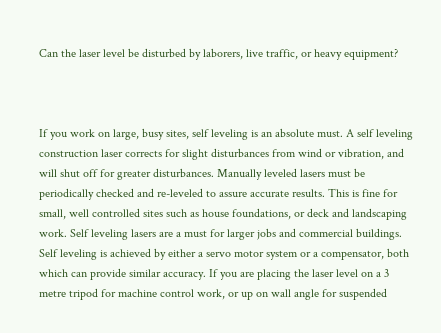Can the laser level be disturbed by laborers, live traffic, or heavy equipment?



If you work on large, busy sites, self leveling is an absolute must. A self leveling construction laser corrects for slight disturbances from wind or vibration, and will shut off for greater disturbances. Manually leveled lasers must be periodically checked and re-leveled to assure accurate results. This is fine for small, well controlled sites such as house foundations, or deck and landscaping work. Self leveling lasers are a must for larger jobs and commercial buildings. Self leveling is achieved by either a servo motor system or a compensator, both which can provide similar accuracy. If you are placing the laser level on a 3 metre tripod for machine control work, or up on wall angle for suspended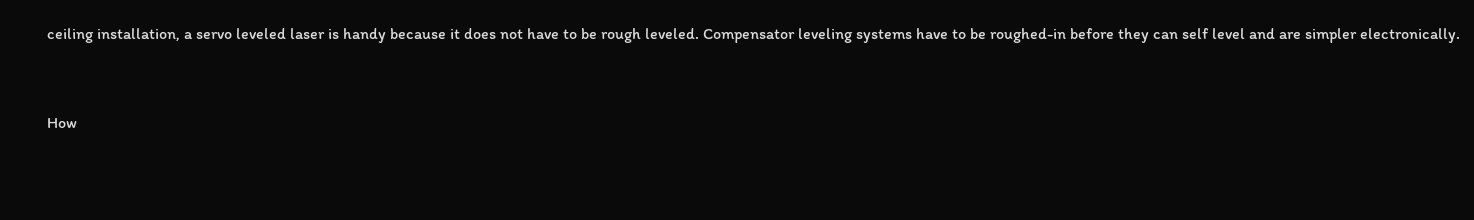ceiling installation, a servo leveled laser is handy because it does not have to be rough leveled. Compensator leveling systems have to be roughed-in before they can self level and are simpler electronically.



How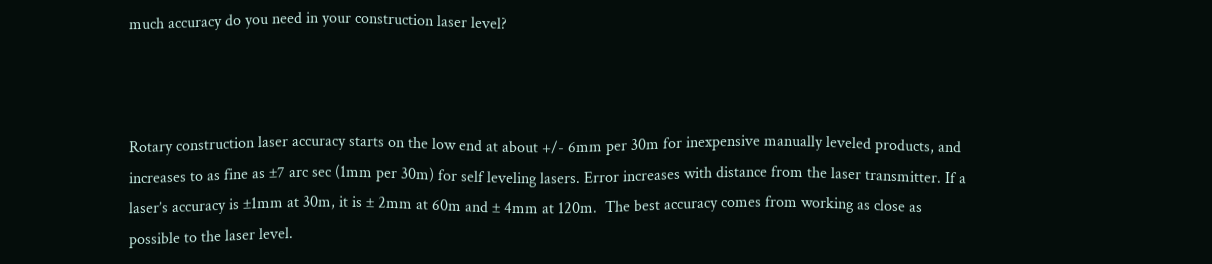much accuracy do you need in your construction laser level?



Rotary construction laser accuracy starts on the low end at about +/- 6mm per 30m for inexpensive manually leveled products, and increases to as fine as ±7 arc sec (1mm per 30m) for self leveling lasers. Error increases with distance from the laser transmitter. If a laser’s accuracy is ±1mm at 30m, it is ± 2mm at 60m and ± 4mm at 120m.  The best accuracy comes from working as close as possible to the laser level.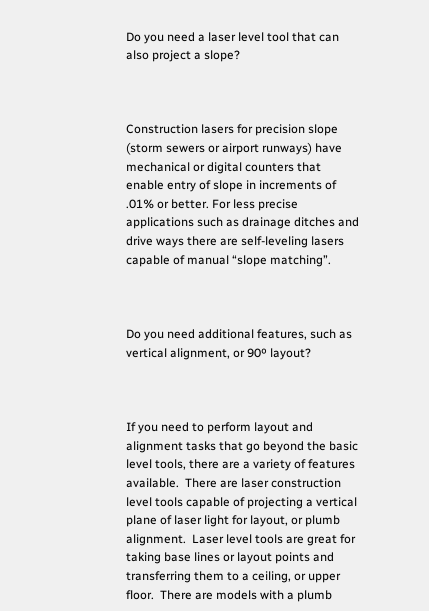Do you need a laser level tool that can also project a slope?



Construction lasers for precision slope (storm sewers or airport runways) have mechanical or digital counters that enable entry of slope in increments of .01% or better. For less precise applications such as drainage ditches and drive ways there are self-leveling lasers capable of manual “slope matching”.



Do you need additional features, such as vertical alignment, or 90º layout?



If you need to perform layout and alignment tasks that go beyond the basic level tools, there are a variety of features available.  There are laser construction level tools capable of projecting a vertical plane of laser light for layout, or plumb alignment.  Laser level tools are great for taking base lines or layout points and transferring them to a ceiling, or upper floor.  There are models with a plumb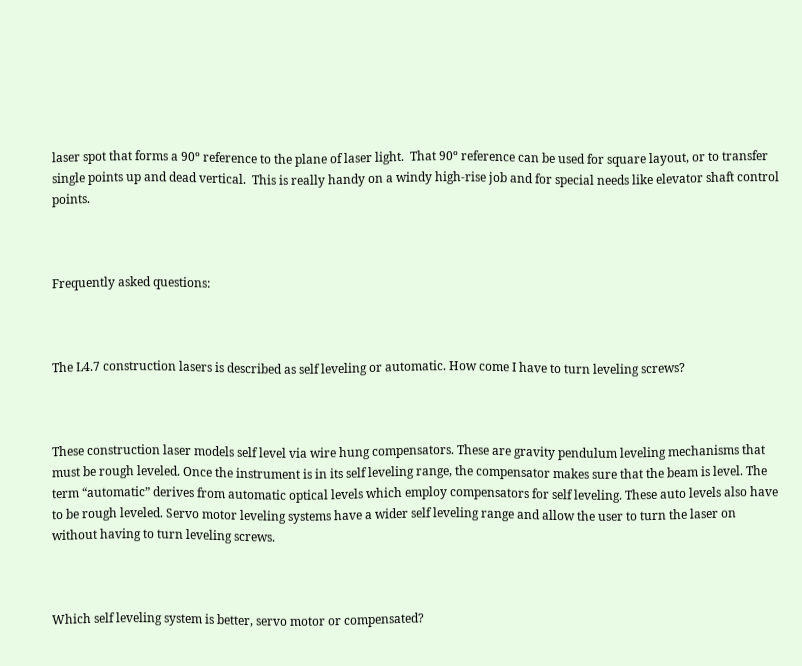laser spot that forms a 90º reference to the plane of laser light.  That 90º reference can be used for square layout, or to transfer single points up and dead vertical.  This is really handy on a windy high-rise job and for special needs like elevator shaft control points.



Frequently asked questions:



The L4.7 construction lasers is described as self leveling or automatic. How come I have to turn leveling screws?



These construction laser models self level via wire hung compensators. These are gravity pendulum leveling mechanisms that must be rough leveled. Once the instrument is in its self leveling range, the compensator makes sure that the beam is level. The term “automatic” derives from automatic optical levels which employ compensators for self leveling. These auto levels also have to be rough leveled. Servo motor leveling systems have a wider self leveling range and allow the user to turn the laser on without having to turn leveling screws.



Which self leveling system is better, servo motor or compensated?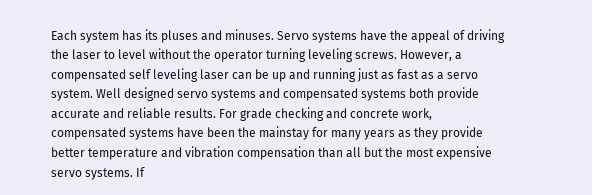Each system has its pluses and minuses. Servo systems have the appeal of driving the laser to level without the operator turning leveling screws. However, a compensated self leveling laser can be up and running just as fast as a servo system. Well designed servo systems and compensated systems both provide accurate and reliable results. For grade checking and concrete work, compensated systems have been the mainstay for many years as they provide better temperature and vibration compensation than all but the most expensive servo systems. If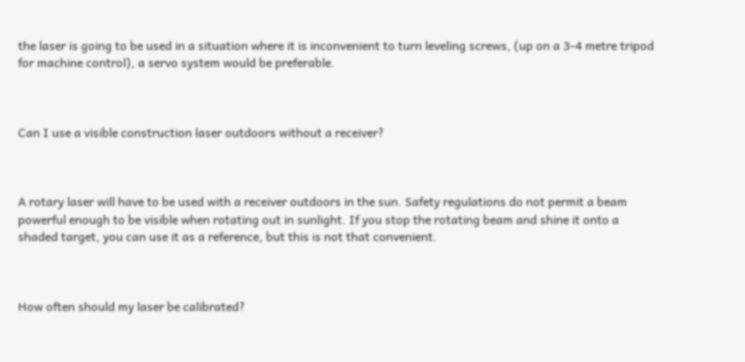the laser is going to be used in a situation where it is inconvenient to turn leveling screws, (up on a 3-4 metre tripod for machine control), a servo system would be preferable.



Can I use a visible construction laser outdoors without a receiver?



A rotary laser will have to be used with a receiver outdoors in the sun. Safety regulations do not permit a beam powerful enough to be visible when rotating out in sunlight. If you stop the rotating beam and shine it onto a shaded target, you can use it as a reference, but this is not that convenient.



How often should my laser be calibrated?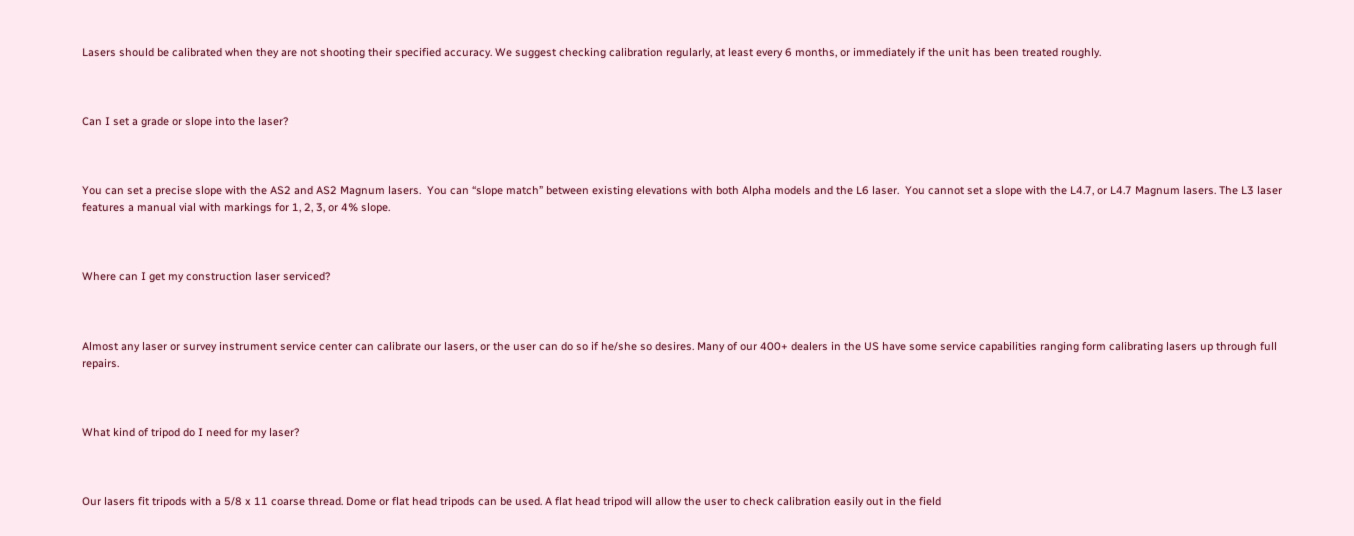Lasers should be calibrated when they are not shooting their specified accuracy. We suggest checking calibration regularly, at least every 6 months, or immediately if the unit has been treated roughly.



Can I set a grade or slope into the laser?



You can set a precise slope with the AS2 and AS2 Magnum lasers.  You can “slope match” between existing elevations with both Alpha models and the L6 laser.  You cannot set a slope with the L4.7, or L4.7 Magnum lasers. The L3 laser features a manual vial with markings for 1, 2, 3, or 4% slope.



Where can I get my construction laser serviced?



Almost any laser or survey instrument service center can calibrate our lasers, or the user can do so if he/she so desires. Many of our 400+ dealers in the US have some service capabilities ranging form calibrating lasers up through full repairs.



What kind of tripod do I need for my laser?



Our lasers fit tripods with a 5/8 x 11 coarse thread. Dome or flat head tripods can be used. A flat head tripod will allow the user to check calibration easily out in the field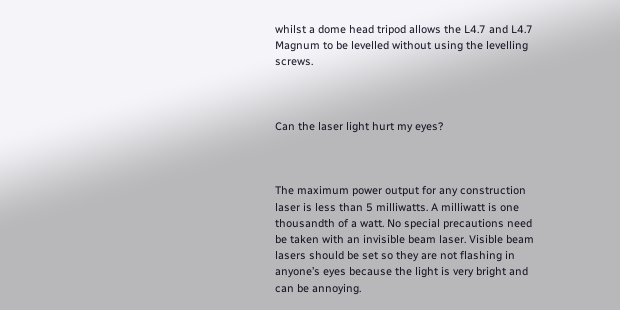whilst a dome head tripod allows the L4.7 and L4.7 Magnum to be levelled without using the levelling screws.



Can the laser light hurt my eyes?



The maximum power output for any construction laser is less than 5 milliwatts. A milliwatt is one thousandth of a watt. No special precautions need be taken with an invisible beam laser. Visible beam lasers should be set so they are not flashing in anyone’s eyes because the light is very bright and can be annoying.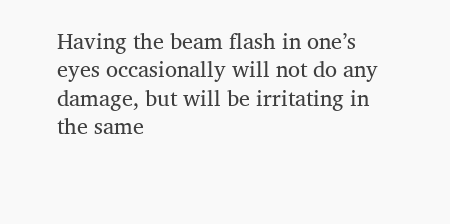Having the beam flash in one’s eyes occasionally will not do any damage, but will be irritating in the same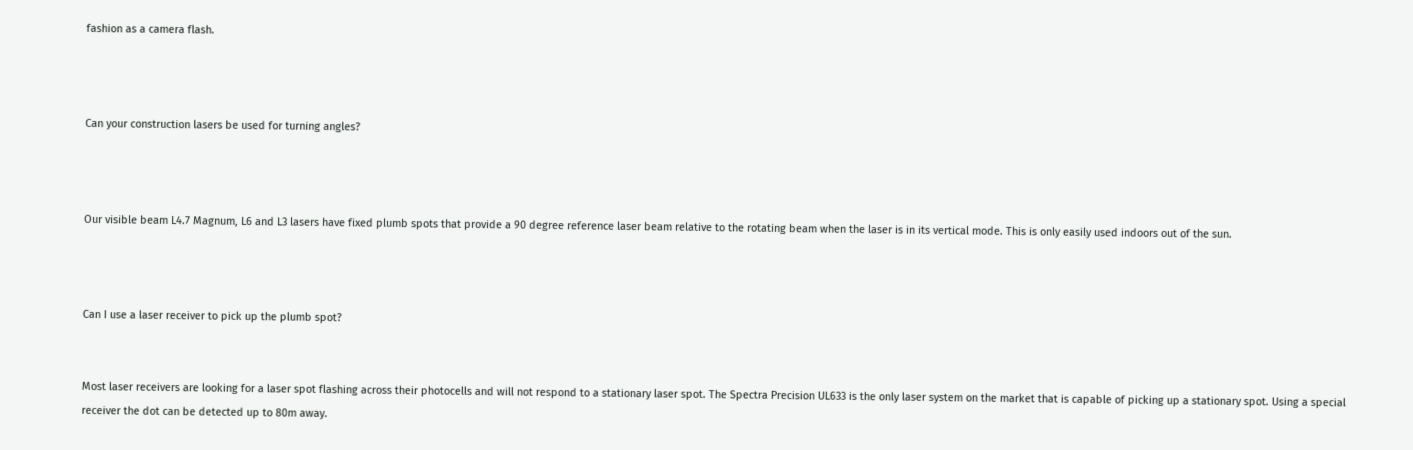fashion as a camera flash.



Can your construction lasers be used for turning angles?



Our visible beam L4.7 Magnum, L6 and L3 lasers have fixed plumb spots that provide a 90 degree reference laser beam relative to the rotating beam when the laser is in its vertical mode. This is only easily used indoors out of the sun.



Can I use a laser receiver to pick up the plumb spot?


Most laser receivers are looking for a laser spot flashing across their photocells and will not respond to a stationary laser spot. The Spectra Precision UL633 is the only laser system on the market that is capable of picking up a stationary spot. Using a special receiver the dot can be detected up to 80m away.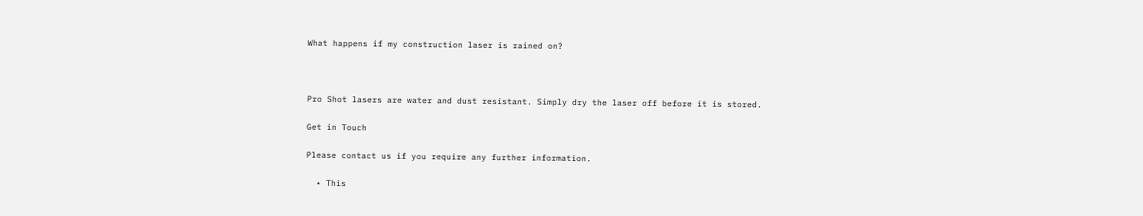What happens if my construction laser is rained on?



Pro Shot lasers are water and dust resistant. Simply dry the laser off before it is stored.

Get in Touch

Please contact us if you require any further information.

  • This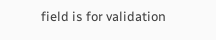field is for validation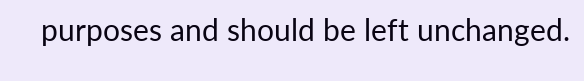purposes and should be left unchanged.